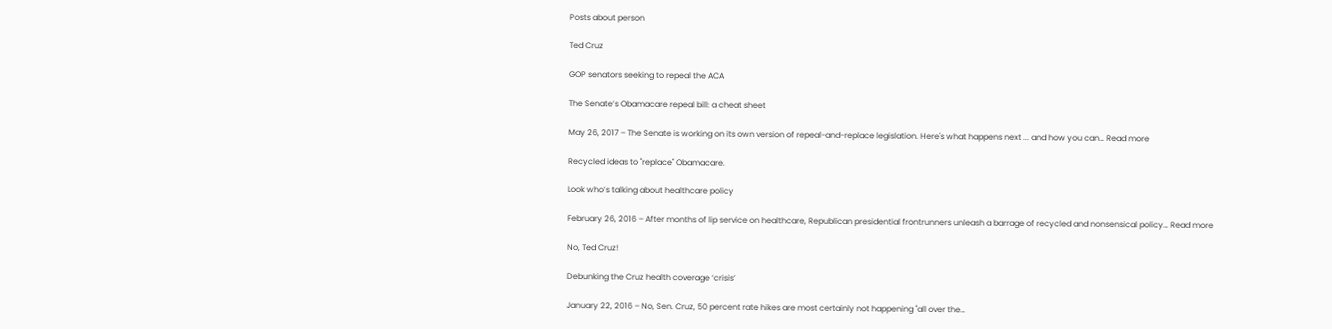Posts about person

Ted Cruz

GOP senators seeking to repeal the ACA

The Senate’s Obamacare repeal bill: a cheat sheet

May 26, 2017 – The Senate is working on its own version of repeal-and-replace legislation. Here's what happens next ... and how you can… Read more

Recycled ideas to "replace" Obamacare.

Look who’s talking about healthcare policy

February 26, 2016 – After months of lip service on healthcare, Republican presidential frontrunners unleash a barrage of recycled and nonsensical policy… Read more

No, Ted Cruz!

Debunking the Cruz health coverage ‘crisis’

January 22, 2016 – No, Sen. Cruz, 50 percent rate hikes are most certainly not happening "all over the…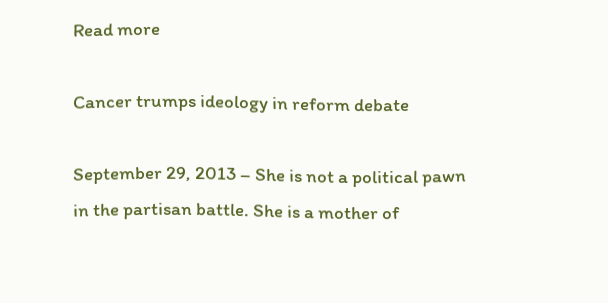Read more

Cancer trumps ideology in reform debate

September 29, 2013 – She is not a political pawn in the partisan battle. She is a mother of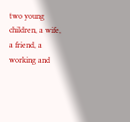two young children, a wife, a friend, a working and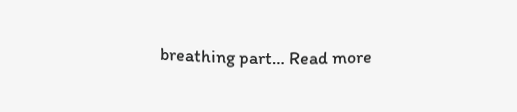breathing part… Read more